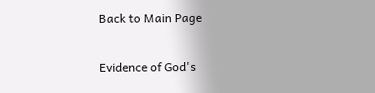Back to Main Page

Evidence of God's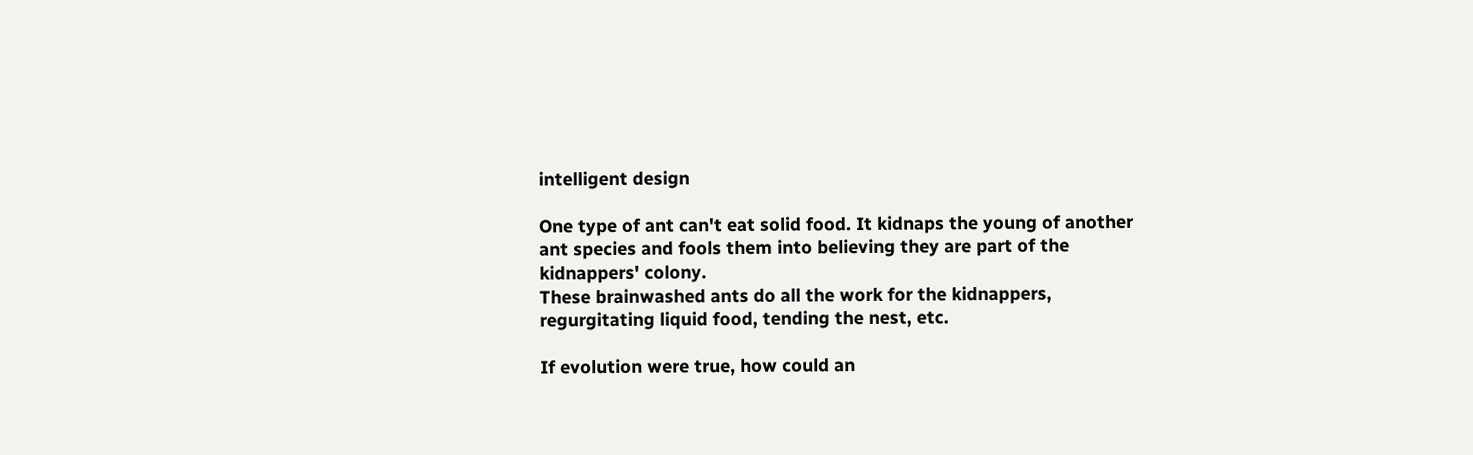intelligent design

One type of ant can't eat solid food. It kidnaps the young of another ant species and fools them into believing they are part of the kidnappers' colony.
These brainwashed ants do all the work for the kidnappers, regurgitating liquid food, tending the nest, etc.

If evolution were true, how could an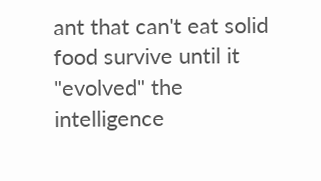ant that can't eat solid food survive until it "evolved" the intelligence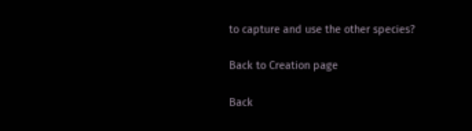to capture and use the other species?

Back to Creation page

Back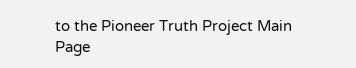to the Pioneer Truth Project Main Page